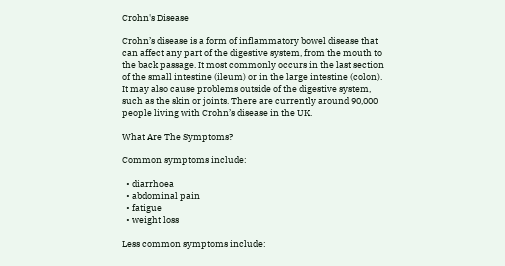Crohn's Disease

Crohn’s disease is a form of inflammatory bowel disease that can affect any part of the digestive system, from the mouth to the back passage. It most commonly occurs in the last section of the small intestine (ileum) or in the large intestine (colon). It may also cause problems outside of the digestive system, such as the skin or joints. There are currently around 90,000 people living with Crohn’s disease in the UK.

What Are The Symptoms?

Common symptoms include:

  • diarrhoea
  • abdominal pain
  • fatigue
  • weight loss

Less common symptoms include: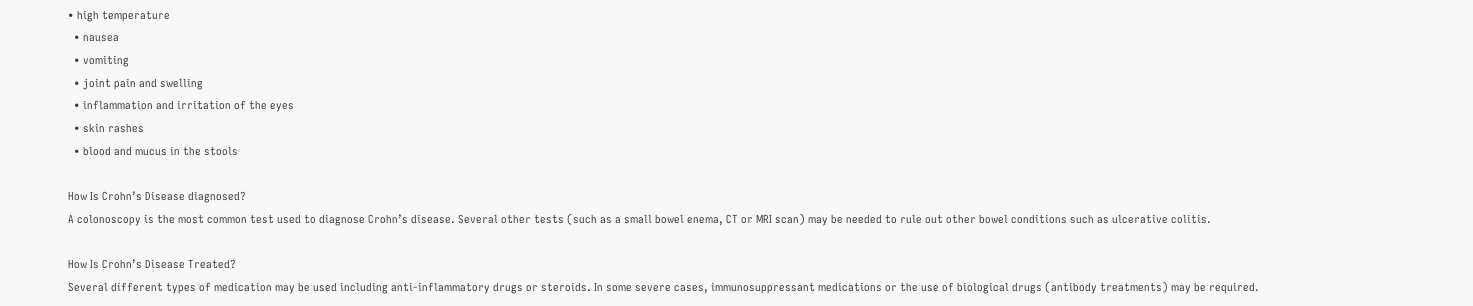• high temperature
  • nausea
  • vomiting
  • joint pain and swelling
  • inflammation and irritation of the eyes
  • skin rashes
  • blood and mucus in the stools

How Is Crohn’s Disease diagnosed?
A colonoscopy is the most common test used to diagnose Crohn’s disease. Several other tests (such as a small bowel enema, CT or MRI scan) may be needed to rule out other bowel conditions such as ulcerative colitis.

How Is Crohn’s Disease Treated?
Several different types of medication may be used including anti-inflammatory drugs or steroids. In some severe cases, immunosuppressant medications or the use of biological drugs (antibody treatments) may be required.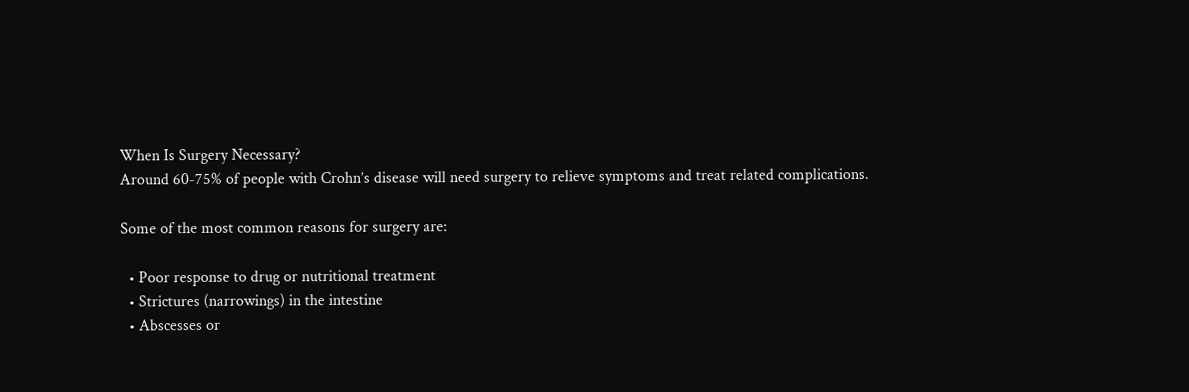When Is Surgery Necessary?
Around 60-75% of people with Crohn’s disease will need surgery to relieve symptoms and treat related complications.

Some of the most common reasons for surgery are:

  • Poor response to drug or nutritional treatment
  • Strictures (narrowings) in the intestine
  • Abscesses or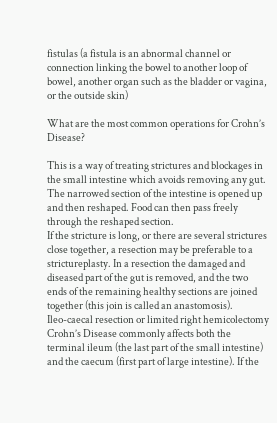fistulas (a fistula is an abnormal channel or connection linking the bowel to another loop of bowel, another organ such as the bladder or vagina, or the outside skin)

What are the most common operations for Crohn’s Disease?

This is a way of treating strictures and blockages in the small intestine which avoids removing any gut. The narrowed section of the intestine is opened up and then reshaped. Food can then pass freely through the reshaped section.
If the stricture is long, or there are several strictures close together, a resection may be preferable to a strictureplasty. In a resection the damaged and diseased part of the gut is removed, and the two ends of the remaining healthy sections are joined together (this join is called an anastomosis).
Ileo-caecal resection or limited right hemicolectomy
Crohn’s Disease commonly affects both the terminal ileum (the last part of the small intestine) and the caecum (first part of large intestine). If the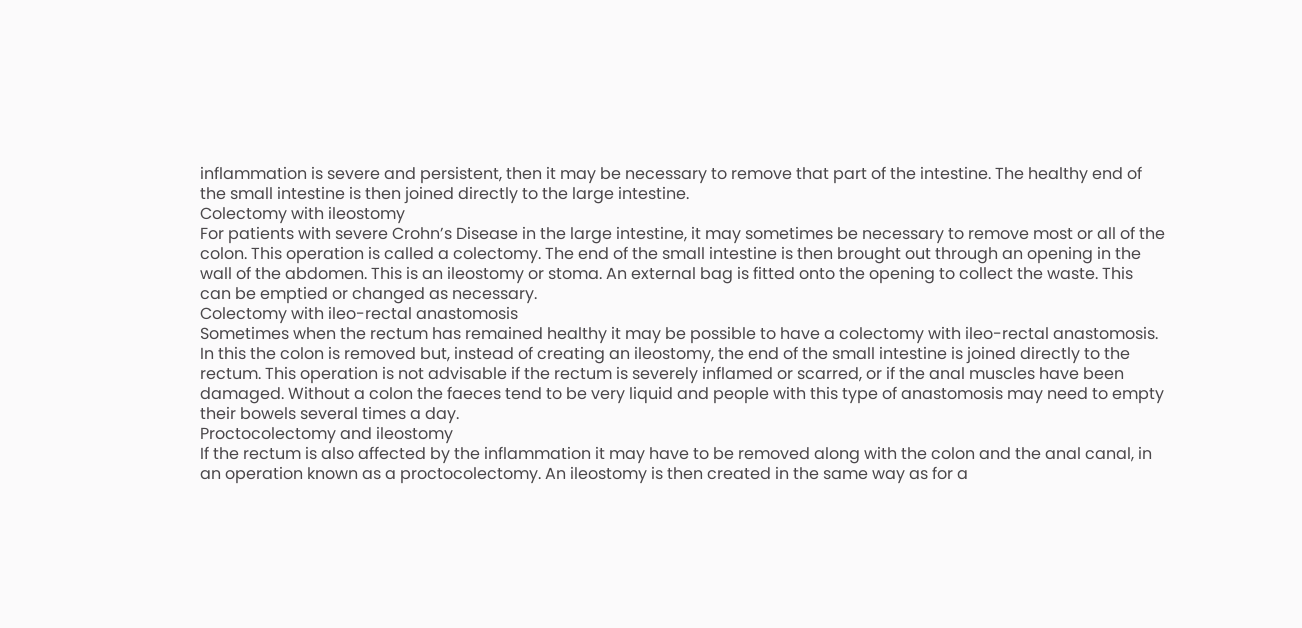inflammation is severe and persistent, then it may be necessary to remove that part of the intestine. The healthy end of the small intestine is then joined directly to the large intestine.
Colectomy with ileostomy
For patients with severe Crohn’s Disease in the large intestine, it may sometimes be necessary to remove most or all of the colon. This operation is called a colectomy. The end of the small intestine is then brought out through an opening in the wall of the abdomen. This is an ileostomy or stoma. An external bag is fitted onto the opening to collect the waste. This can be emptied or changed as necessary.
Colectomy with ileo-rectal anastomosis
Sometimes when the rectum has remained healthy it may be possible to have a colectomy with ileo-rectal anastomosis. In this the colon is removed but, instead of creating an ileostomy, the end of the small intestine is joined directly to the rectum. This operation is not advisable if the rectum is severely inflamed or scarred, or if the anal muscles have been damaged. Without a colon the faeces tend to be very liquid and people with this type of anastomosis may need to empty their bowels several times a day.
Proctocolectomy and ileostomy
If the rectum is also affected by the inflammation it may have to be removed along with the colon and the anal canal, in an operation known as a proctocolectomy. An ileostomy is then created in the same way as for a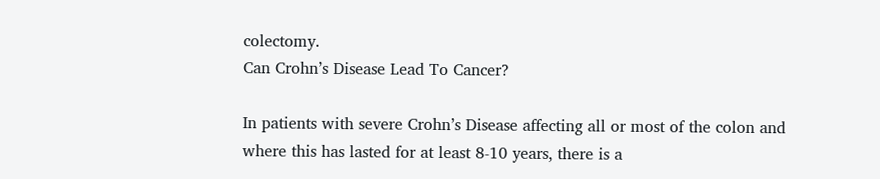colectomy.
Can Crohn’s Disease Lead To Cancer?

In patients with severe Crohn’s Disease affecting all or most of the colon and where this has lasted for at least 8-10 years, there is a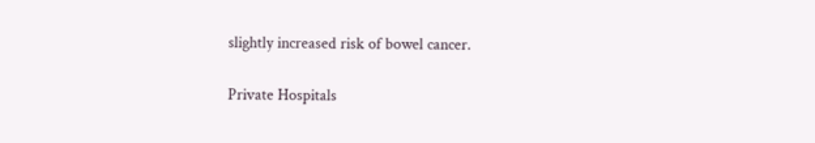slightly increased risk of bowel cancer.

Private Hospitals